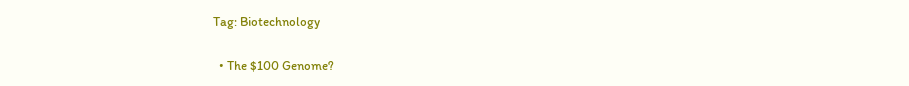Tag: Biotechnology

  • The $100 Genome?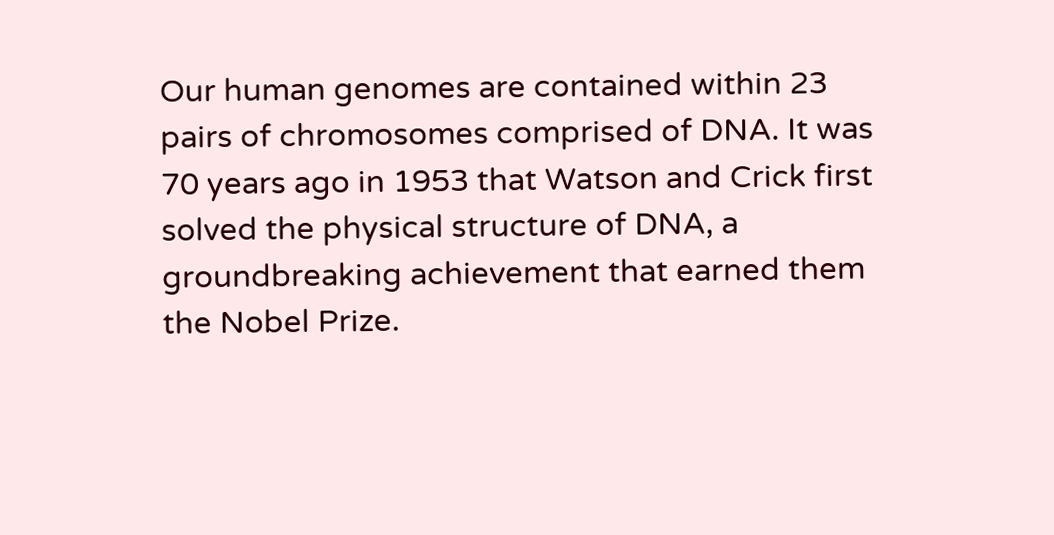Our human genomes are contained within 23 pairs of chromosomes comprised of DNA. It was 70 years ago in 1953 that Watson and Crick first solved the physical structure of DNA, a groundbreaking achievement that earned them the Nobel Prize.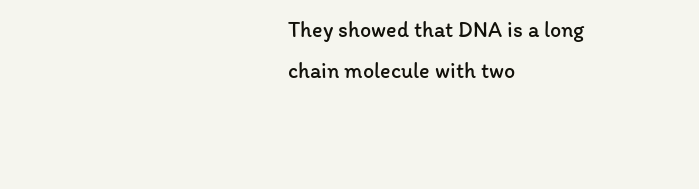They showed that DNA is a long chain molecule with two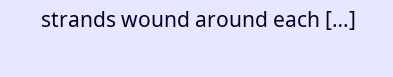strands wound around each […]